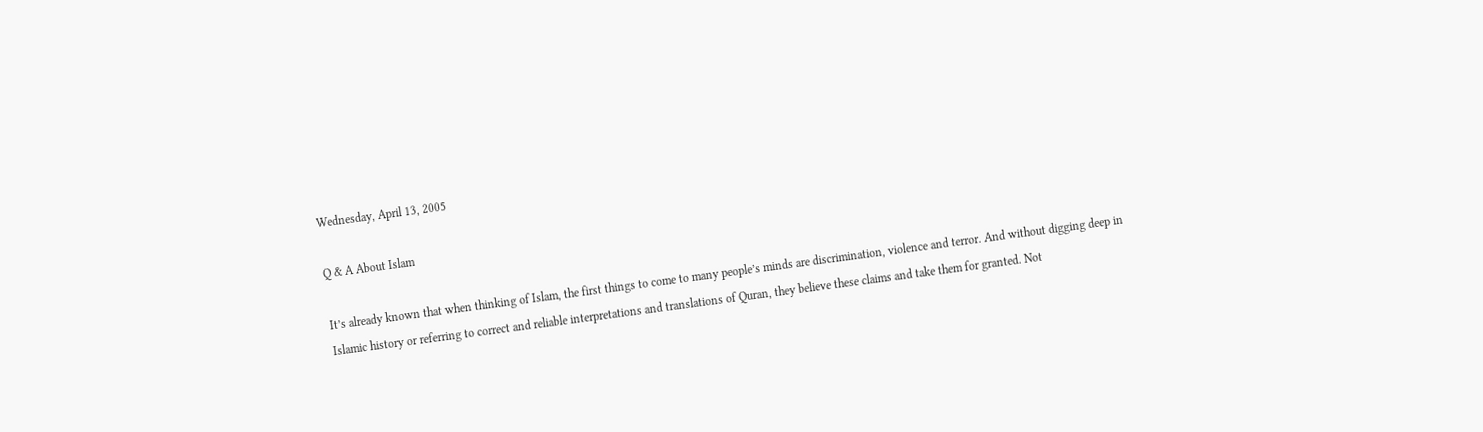Wednesday, April 13, 2005

Q & A About Islam

It’s already known that when thinking of Islam, the first things to come to many people’s minds are discrimination, violence and terror. And without digging deep in Islamic history or referring to correct and reliable interpretations and translations of Quran, they believe these claims and take them for granted. Not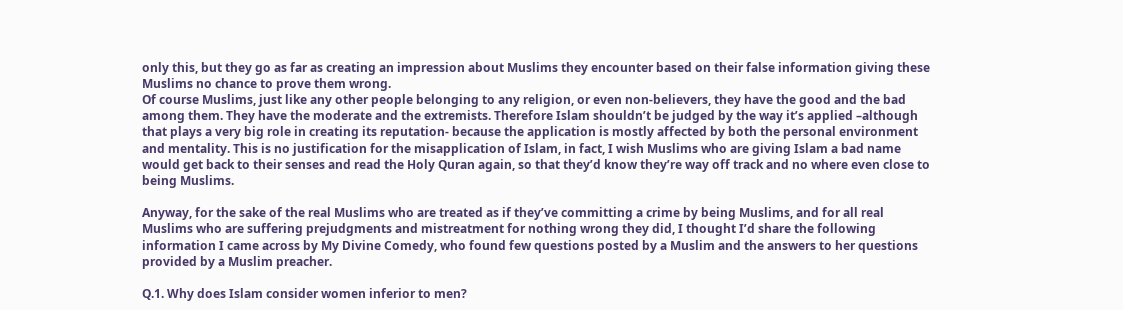only this, but they go as far as creating an impression about Muslims they encounter based on their false information giving these Muslims no chance to prove them wrong.
Of course Muslims, just like any other people belonging to any religion, or even non-believers, they have the good and the bad among them. They have the moderate and the extremists. Therefore Islam shouldn’t be judged by the way it’s applied –although that plays a very big role in creating its reputation- because the application is mostly affected by both the personal environment and mentality. This is no justification for the misapplication of Islam, in fact, I wish Muslims who are giving Islam a bad name would get back to their senses and read the Holy Quran again, so that they’d know they’re way off track and no where even close to being Muslims.

Anyway, for the sake of the real Muslims who are treated as if they’ve committing a crime by being Muslims, and for all real Muslims who are suffering prejudgments and mistreatment for nothing wrong they did, I thought I’d share the following information I came across by My Divine Comedy, who found few questions posted by a Muslim and the answers to her questions provided by a Muslim preacher.

Q.1. Why does Islam consider women inferior to men?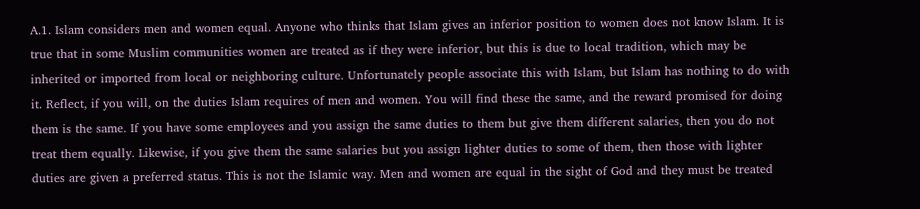A.1. Islam considers men and women equal. Anyone who thinks that Islam gives an inferior position to women does not know Islam. It is true that in some Muslim communities women are treated as if they were inferior, but this is due to local tradition, which may be inherited or imported from local or neighboring culture. Unfortunately people associate this with Islam, but Islam has nothing to do with it. Reflect, if you will, on the duties Islam requires of men and women. You will find these the same, and the reward promised for doing them is the same. If you have some employees and you assign the same duties to them but give them different salaries, then you do not treat them equally. Likewise, if you give them the same salaries but you assign lighter duties to some of them, then those with lighter duties are given a preferred status. This is not the Islamic way. Men and women are equal in the sight of God and they must be treated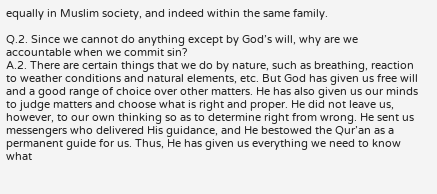equally in Muslim society, and indeed within the same family.

Q.2. Since we cannot do anything except by God’s will, why are we accountable when we commit sin?
A.2. There are certain things that we do by nature, such as breathing, reaction to weather conditions and natural elements, etc. But God has given us free will and a good range of choice over other matters. He has also given us our minds to judge matters and choose what is right and proper. He did not leave us, however, to our own thinking so as to determine right from wrong. He sent us messengers who delivered His guidance, and He bestowed the Qur’an as a permanent guide for us. Thus, He has given us everything we need to know what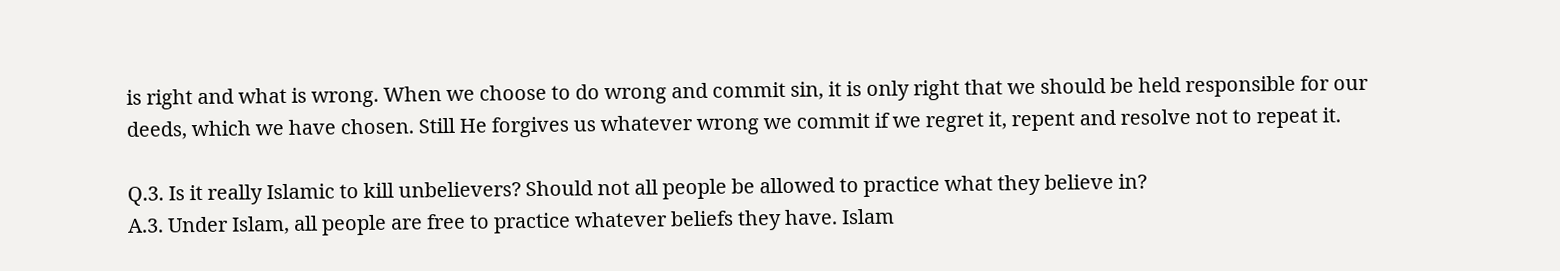is right and what is wrong. When we choose to do wrong and commit sin, it is only right that we should be held responsible for our deeds, which we have chosen. Still He forgives us whatever wrong we commit if we regret it, repent and resolve not to repeat it.

Q.3. Is it really Islamic to kill unbelievers? Should not all people be allowed to practice what they believe in?
A.3. Under Islam, all people are free to practice whatever beliefs they have. Islam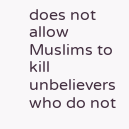does not allow Muslims to kill unbelievers who do not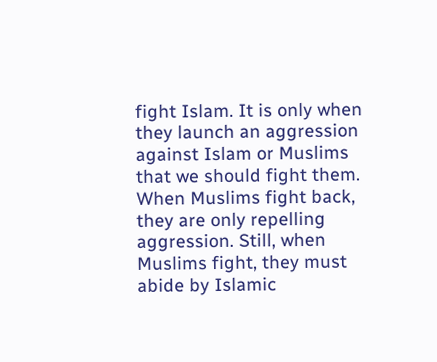fight Islam. It is only when they launch an aggression against Islam or Muslims that we should fight them. When Muslims fight back, they are only repelling aggression. Still, when Muslims fight, they must abide by Islamic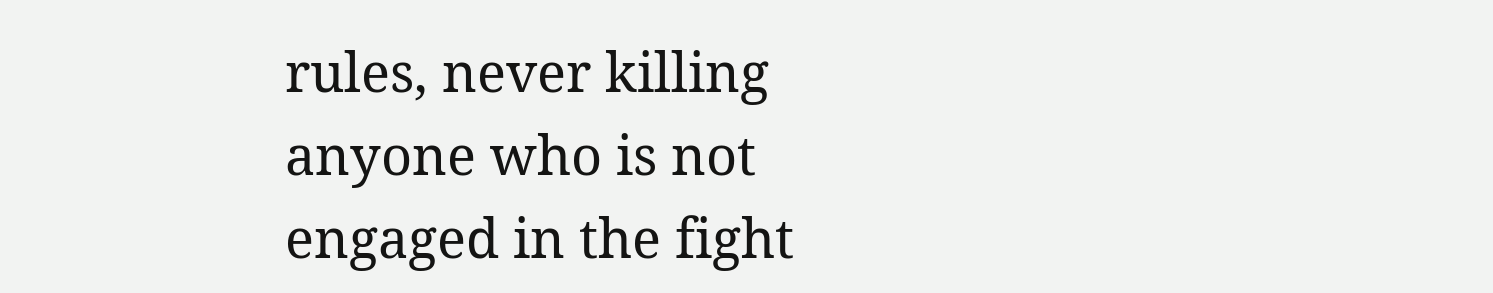rules, never killing anyone who is not engaged in the fight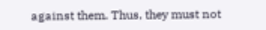against them. Thus, they must not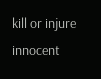kill or injure innocent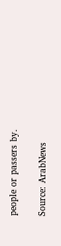people or passers by.

Source: ArabNews